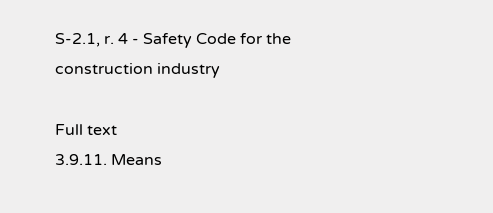S-2.1, r. 4 - Safety Code for the construction industry

Full text
3.9.11. Means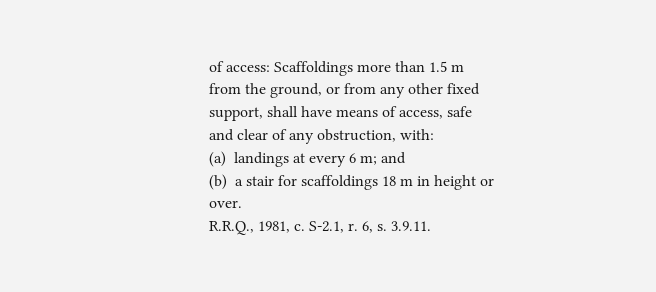of access: Scaffoldings more than 1.5 m from the ground, or from any other fixed support, shall have means of access, safe and clear of any obstruction, with:
(a)  landings at every 6 m; and
(b)  a stair for scaffoldings 18 m in height or over.
R.R.Q., 1981, c. S-2.1, r. 6, s. 3.9.11.